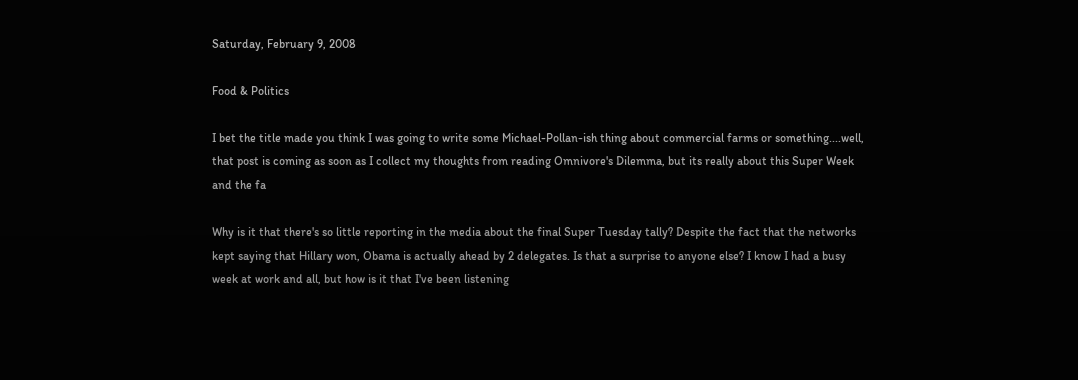Saturday, February 9, 2008

Food & Politics

I bet the title made you think I was going to write some Michael-Pollan-ish thing about commercial farms or something....well, that post is coming as soon as I collect my thoughts from reading Omnivore's Dilemma, but its really about this Super Week and the fa

Why is it that there's so little reporting in the media about the final Super Tuesday tally? Despite the fact that the networks kept saying that Hillary won, Obama is actually ahead by 2 delegates. Is that a surprise to anyone else? I know I had a busy week at work and all, but how is it that I've been listening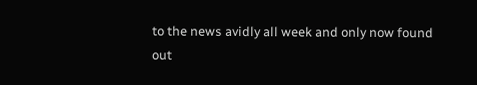to the news avidly all week and only now found out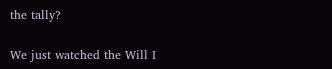the tally?

We just watched the Will I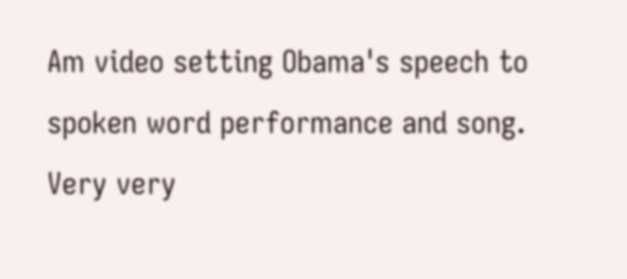Am video setting Obama's speech to spoken word performance and song. Very very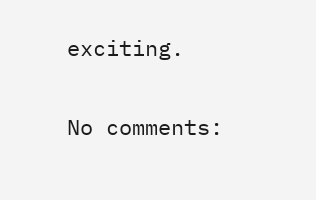exciting.

No comments: